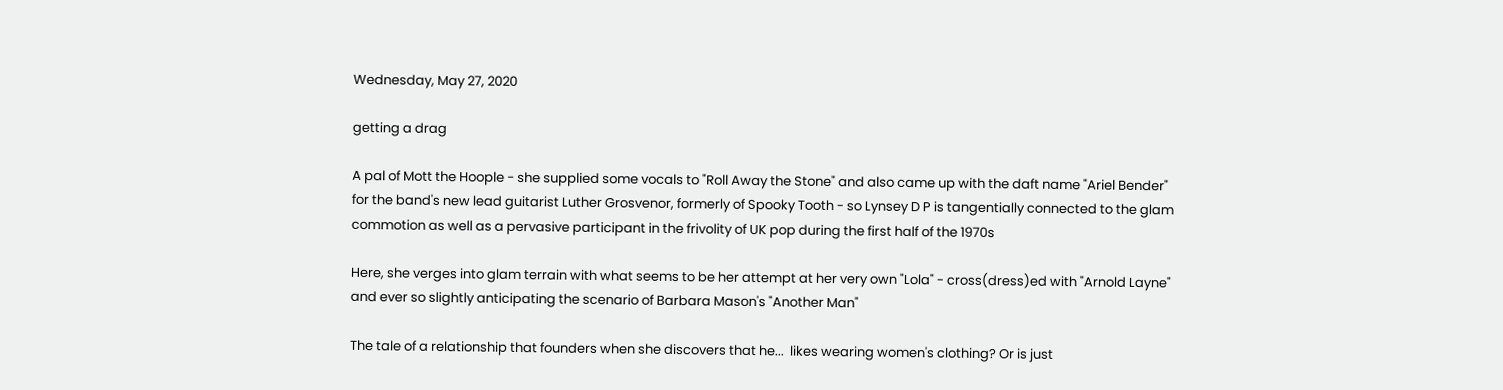Wednesday, May 27, 2020

getting a drag

A pal of Mott the Hoople - she supplied some vocals to "Roll Away the Stone" and also came up with the daft name "Ariel Bender" for the band's new lead guitarist Luther Grosvenor, formerly of Spooky Tooth - so Lynsey D P is tangentially connected to the glam commotion as well as a pervasive participant in the frivolity of UK pop during the first half of the 1970s

Here, she verges into glam terrain with what seems to be her attempt at her very own "Lola" - cross(dress)ed with "Arnold Layne"  and ever so slightly anticipating the scenario of Barbara Mason's "Another Man"

The tale of a relationship that founders when she discovers that he...  likes wearing women's clothing? Or is just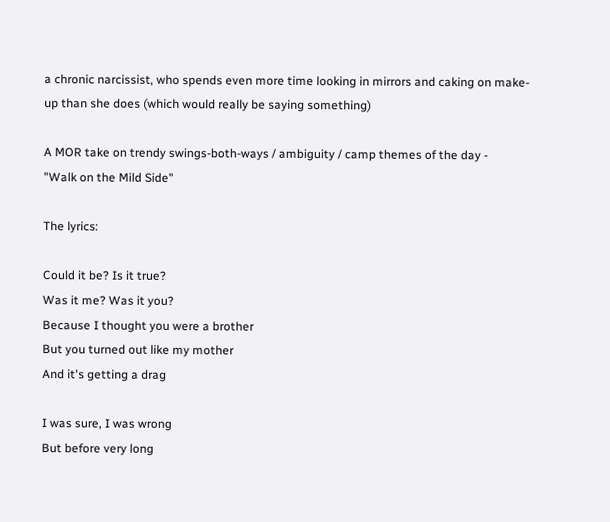a chronic narcissist, who spends even more time looking in mirrors and caking on make-up than she does (which would really be saying something)

A MOR take on trendy swings-both-ways / ambiguity / camp themes of the day -
"Walk on the Mild Side"

The lyrics:

Could it be? Is it true?
Was it me? Was it you?
Because I thought you were a brother
But you turned out like my mother
And it's getting a drag

I was sure, I was wrong
But before very long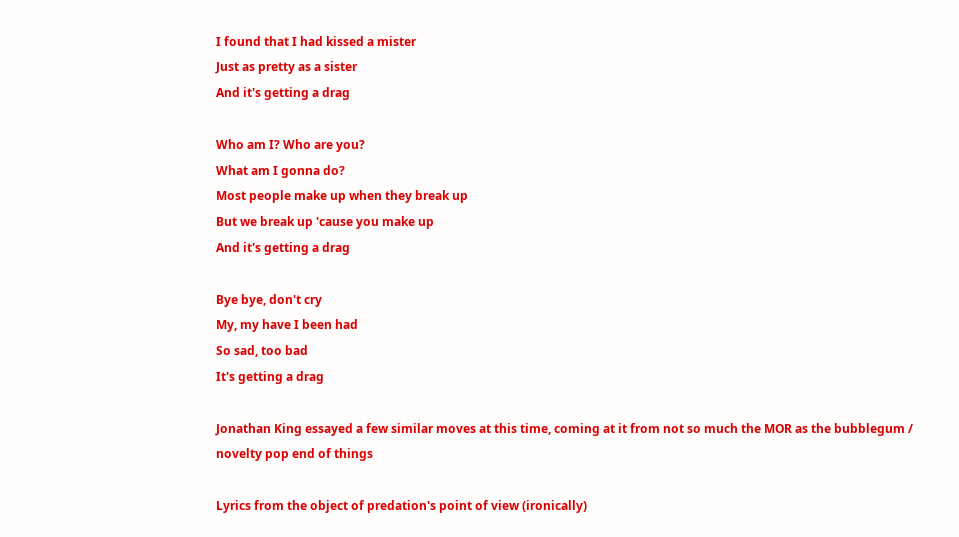I found that I had kissed a mister
Just as pretty as a sister
And it's getting a drag

Who am I? Who are you?
What am I gonna do?
Most people make up when they break up
But we break up 'cause you make up
And it's getting a drag

Bye bye, don't cry
My, my have I been had
So sad, too bad
It's getting a drag

Jonathan King essayed a few similar moves at this time, coming at it from not so much the MOR as the bubblegum / novelty pop end of things

Lyrics from the object of predation's point of view (ironically)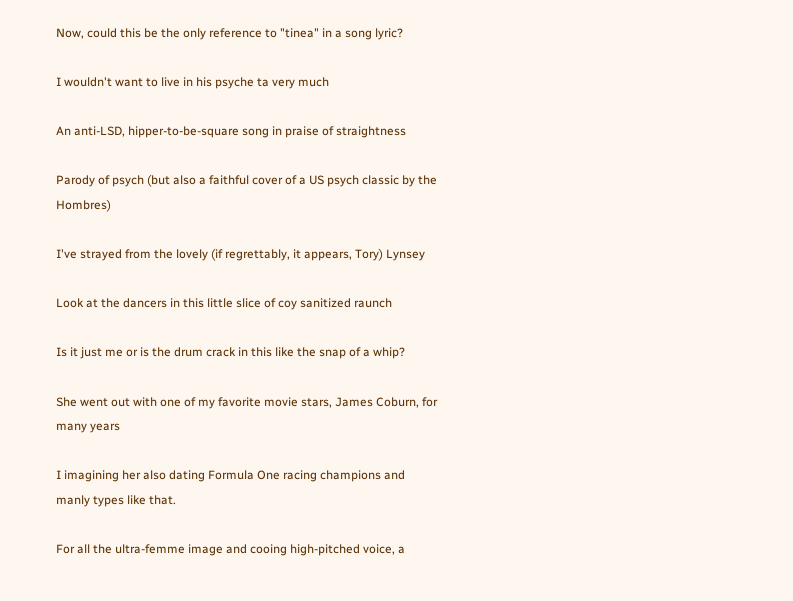Now, could this be the only reference to "tinea" in a song lyric?

I wouldn't want to live in his psyche ta very much

An anti-LSD, hipper-to-be-square song in praise of straightness

Parody of psych (but also a faithful cover of a US psych classic by the Hombres)

I've strayed from the lovely (if regrettably, it appears, Tory) Lynsey

Look at the dancers in this little slice of coy sanitized raunch

Is it just me or is the drum crack in this like the snap of a whip?

She went out with one of my favorite movie stars, James Coburn, for many years

I imagining her also dating Formula One racing champions and manly types like that.

For all the ultra-femme image and cooing high-pitched voice, a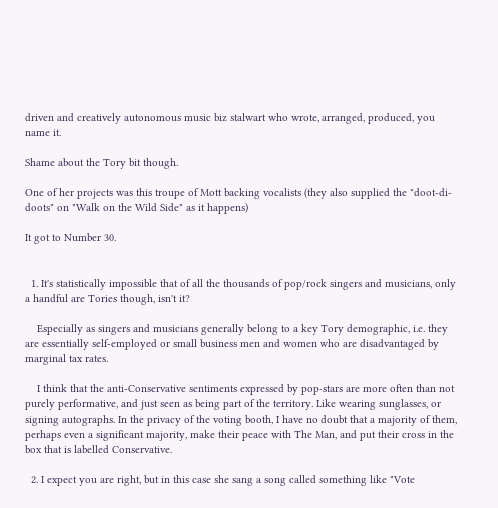driven and creatively autonomous music biz stalwart who wrote, arranged, produced, you name it.

Shame about the Tory bit though.

One of her projects was this troupe of Mott backing vocalists (they also supplied the "doot-di-doots" on "Walk on the Wild Side" as it happens)

It got to Number 30.


  1. It's statistically impossible that of all the thousands of pop/rock singers and musicians, only a handful are Tories though, isn't it?

    Especially as singers and musicians generally belong to a key Tory demographic, i.e. they are essentially self-employed or small business men and women who are disadvantaged by marginal tax rates.

    I think that the anti-Conservative sentiments expressed by pop-stars are more often than not purely performative, and just seen as being part of the territory. Like wearing sunglasses, or signing autographs. In the privacy of the voting booth, I have no doubt that a majority of them, perhaps even a significant majority, make their peace with The Man, and put their cross in the box that is labelled Conservative.

  2. I expect you are right, but in this case she sang a song called something like "Vote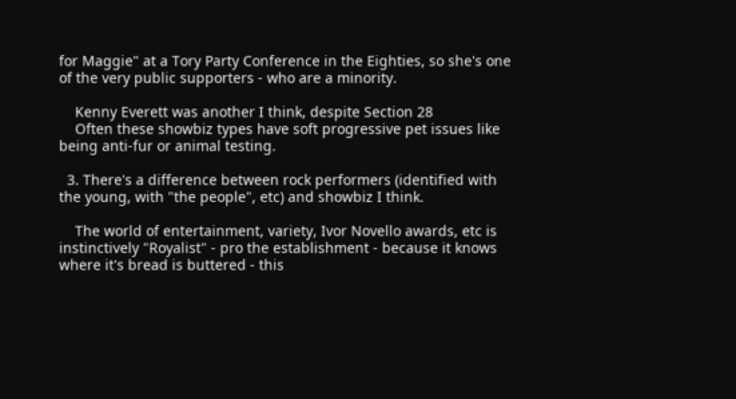for Maggie" at a Tory Party Conference in the Eighties, so she's one of the very public supporters - who are a minority.

    Kenny Everett was another I think, despite Section 28
    Often these showbiz types have soft progressive pet issues like being anti-fur or animal testing.

  3. There's a difference between rock performers (identified with the young, with "the people", etc) and showbiz I think.

    The world of entertainment, variety, Ivor Novello awards, etc is instinctively "Royalist" - pro the establishment - because it knows where it's bread is buttered - this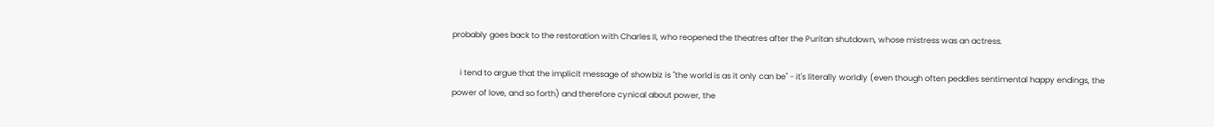probably goes back to the restoration with Charles II, who reopened the theatres after the Puritan shutdown, whose mistress was an actress.

    i tend to argue that the implicit message of showbiz is "the world is as it only can be" - it's literally worldly (even though often peddles sentimental happy endings, the power of love, and so forth) and therefore cynical about power, the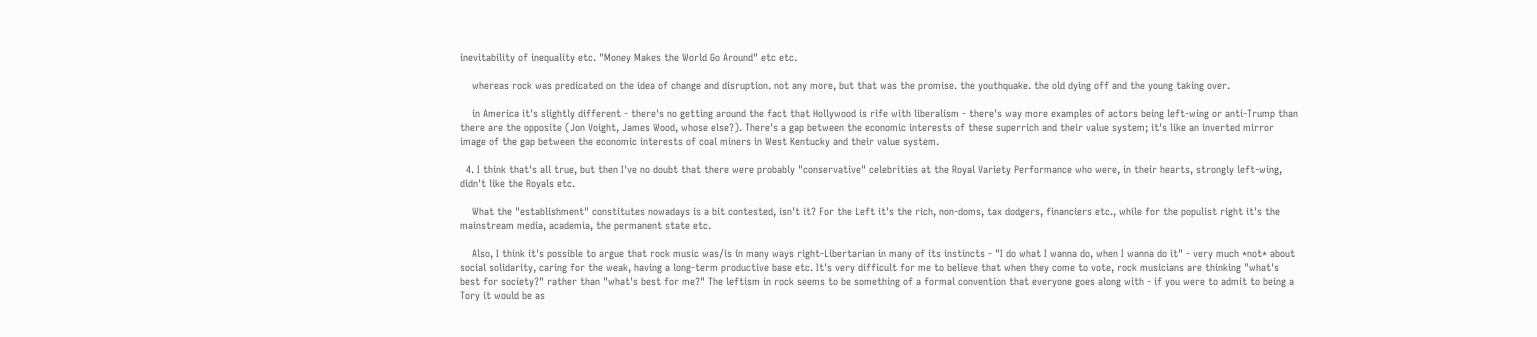inevitability of inequality etc. "Money Makes the World Go Around" etc etc.

    whereas rock was predicated on the idea of change and disruption. not any more, but that was the promise. the youthquake. the old dying off and the young taking over.

    in America it's slightly different - there's no getting around the fact that Hollywood is rife with liberalism - there's way more examples of actors being left-wing or anti-Trump than there are the opposite (Jon Voight, James Wood, whose else?). There's a gap between the economic interests of these superrich and their value system; it's like an inverted mirror image of the gap between the economic interests of coal miners in West Kentucky and their value system.

  4. I think that's all true, but then I've no doubt that there were probably "conservative" celebrities at the Royal Variety Performance who were, in their hearts, strongly left-wing, didn't like the Royals etc.

    What the "establishment" constitutes nowadays is a bit contested, isn't it? For the Left it's the rich, non-doms, tax dodgers, financiers etc., while for the populist right it's the mainstream media, academia, the permanent state etc.

    Also, I think it's possible to argue that rock music was/is in many ways right-Libertarian in many of its instincts - "I do what I wanna do, when I wanna do it" - very much *not* about social solidarity, caring for the weak, having a long-term productive base etc. It's very difficult for me to believe that when they come to vote, rock musicians are thinking "what's best for society?" rather than "what's best for me?" The leftism in rock seems to be something of a formal convention that everyone goes along with - if you were to admit to being a Tory it would be as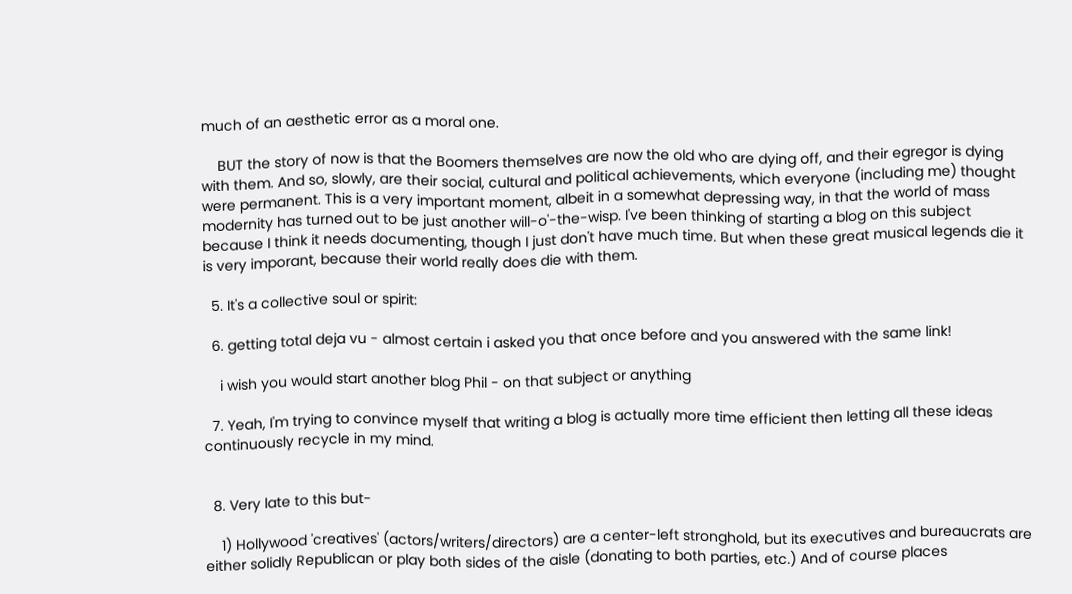much of an aesthetic error as a moral one.

    BUT the story of now is that the Boomers themselves are now the old who are dying off, and their egregor is dying with them. And so, slowly, are their social, cultural and political achievements, which everyone (including me) thought were permanent. This is a very important moment, albeit in a somewhat depressing way, in that the world of mass modernity has turned out to be just another will-o'-the-wisp. I've been thinking of starting a blog on this subject because I think it needs documenting, though I just don't have much time. But when these great musical legends die it is very imporant, because their world really does die with them.

  5. It's a collective soul or spirit:

  6. getting total deja vu - almost certain i asked you that once before and you answered with the same link!

    i wish you would start another blog Phil - on that subject or anything

  7. Yeah, I'm trying to convince myself that writing a blog is actually more time efficient then letting all these ideas continuously recycle in my mind.


  8. Very late to this but-

    1) Hollywood 'creatives' (actors/writers/directors) are a center-left stronghold, but its executives and bureaucrats are either solidly Republican or play both sides of the aisle (donating to both parties, etc.) And of course places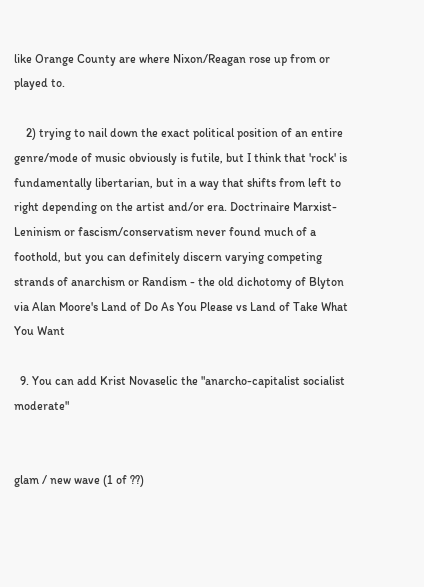like Orange County are where Nixon/Reagan rose up from or played to.

    2) trying to nail down the exact political position of an entire genre/mode of music obviously is futile, but I think that 'rock' is fundamentally libertarian, but in a way that shifts from left to right depending on the artist and/or era. Doctrinaire Marxist-Leninism or fascism/conservatism never found much of a foothold, but you can definitely discern varying competing strands of anarchism or Randism - the old dichotomy of Blyton via Alan Moore's Land of Do As You Please vs Land of Take What You Want

  9. You can add Krist Novaselic the "anarcho-capitalist socialist moderate"


glam / new wave (1 of ??)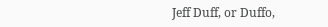Jeff Duff, or Duffo,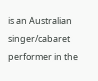is an Australian singer/cabaret performer in the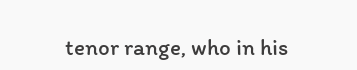tenor range, who in his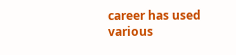career has used various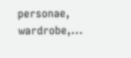personae, wardrobe,...